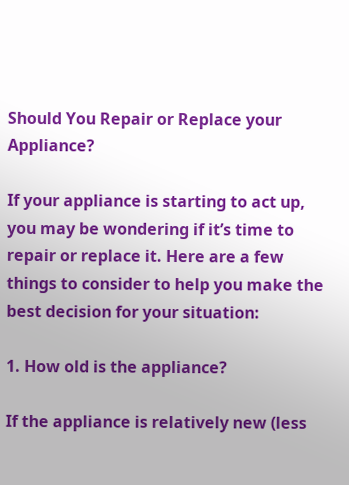Should You Repair or Replace your Appliance?

If your appliance is starting to act up, you may be wondering if it’s time to repair or replace it. Here are a few things to consider to help you make the best decision for your situation:

1. How old is the appliance?

If the appliance is relatively new (less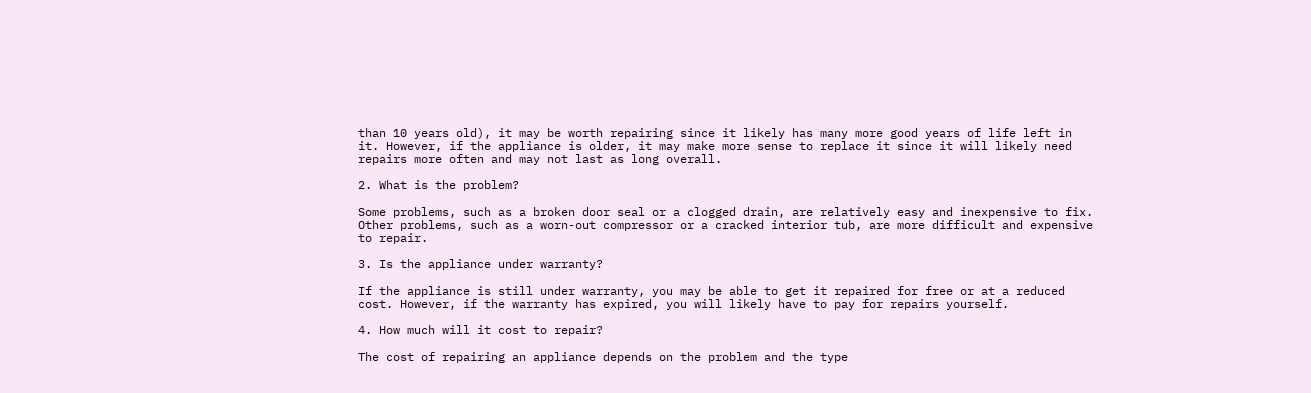than 10 years old), it may be worth repairing since it likely has many more good years of life left in it. However, if the appliance is older, it may make more sense to replace it since it will likely need repairs more often and may not last as long overall.

2. What is the problem?

Some problems, such as a broken door seal or a clogged drain, are relatively easy and inexpensive to fix. Other problems, such as a worn-out compressor or a cracked interior tub, are more difficult and expensive to repair.

3. Is the appliance under warranty?

If the appliance is still under warranty, you may be able to get it repaired for free or at a reduced cost. However, if the warranty has expired, you will likely have to pay for repairs yourself.

4. How much will it cost to repair?

The cost of repairing an appliance depends on the problem and the type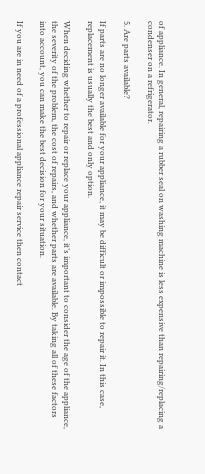of appliance. In general, repairing a rubber seal on washing machine is less expensive than repairing/replacing a condenser on a refrigerator.

5. Are parts available?

If parts are no longer available for your appliance, it may be difficult or impossible to repair it. In this case, replacement is usually the best and only option.

When deciding whether to repair or replace your appliance, it’s important to consider the age of the appliance, the severity of the problem, the cost of repairs, and whether parts are available. By taking all of these factors into account, you can make the best decision for your situation.

If you are in need of a professional appliance repair service then contact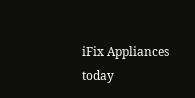iFix Appliances today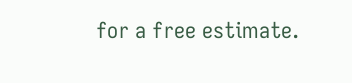for a free estimate.